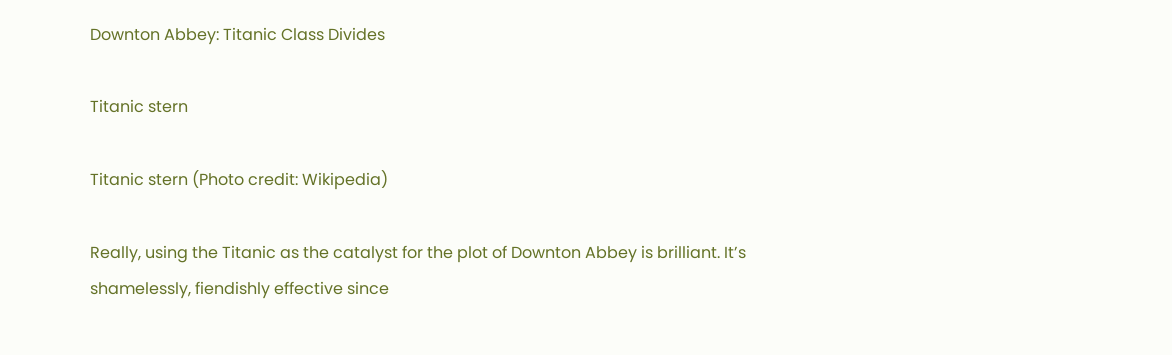Downton Abbey: Titanic Class Divides

Titanic stern

Titanic stern (Photo credit: Wikipedia)

Really, using the Titanic as the catalyst for the plot of Downton Abbey is brilliant. It’s shamelessly, fiendishly effective since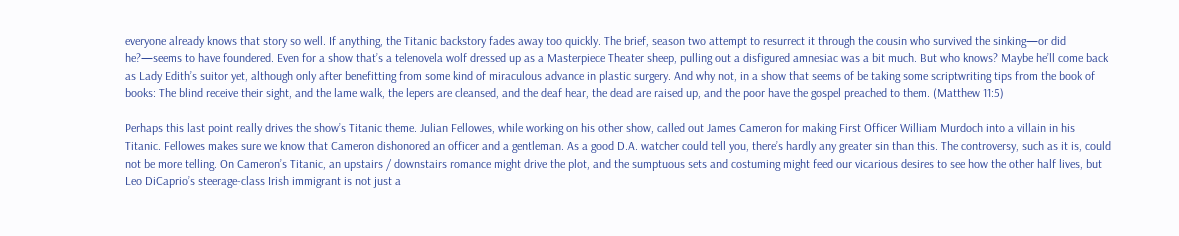everyone already knows that story so well. If anything, the Titanic backstory fades away too quickly. The brief, season two attempt to resurrect it through the cousin who survived the sinking—or did he?—seems to have foundered. Even for a show that’s a telenovela wolf dressed up as a Masterpiece Theater sheep, pulling out a disfigured amnesiac was a bit much. But who knows? Maybe he’ll come back as Lady Edith’s suitor yet, although only after benefitting from some kind of miraculous advance in plastic surgery. And why not, in a show that seems of be taking some scriptwriting tips from the book of books: The blind receive their sight, and the lame walk, the lepers are cleansed, and the deaf hear, the dead are raised up, and the poor have the gospel preached to them. (Matthew 11:5)

Perhaps this last point really drives the show’s Titanic theme. Julian Fellowes, while working on his other show, called out James Cameron for making First Officer William Murdoch into a villain in his Titanic. Fellowes makes sure we know that Cameron dishonored an officer and a gentleman. As a good D.A. watcher could tell you, there’s hardly any greater sin than this. The controversy, such as it is, could not be more telling. On Cameron’s Titanic, an upstairs / downstairs romance might drive the plot, and the sumptuous sets and costuming might feed our vicarious desires to see how the other half lives, but Leo DiCaprio’s steerage-class Irish immigrant is not just a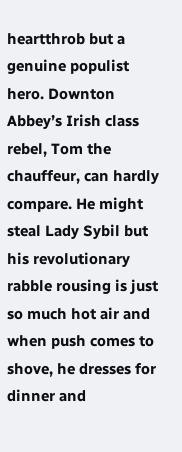heartthrob but a genuine populist hero. Downton Abbey’s Irish class rebel, Tom the chauffeur, can hardly compare. He might steal Lady Sybil but his revolutionary rabble rousing is just so much hot air and when push comes to shove, he dresses for dinner and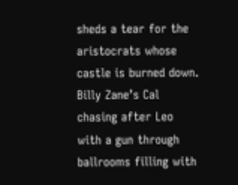sheds a tear for the aristocrats whose castle is burned down. Billy Zane’s Cal chasing after Leo with a gun through ballrooms filling with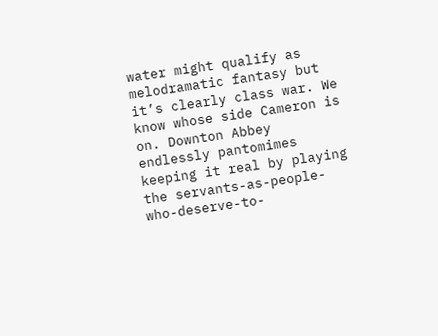water might qualify as melodramatic fantasy but it’s clearly class war. We know whose side Cameron is on. Downton Abbey endlessly pantomimes keeping it real by playing the servants-as-people-who-deserve-to-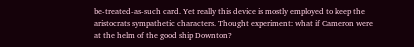be-treated-as-such card. Yet really this device is mostly employed to keep the aristocrats sympathetic characters. Thought experiment: what if Cameron were at the helm of the good ship Downton?